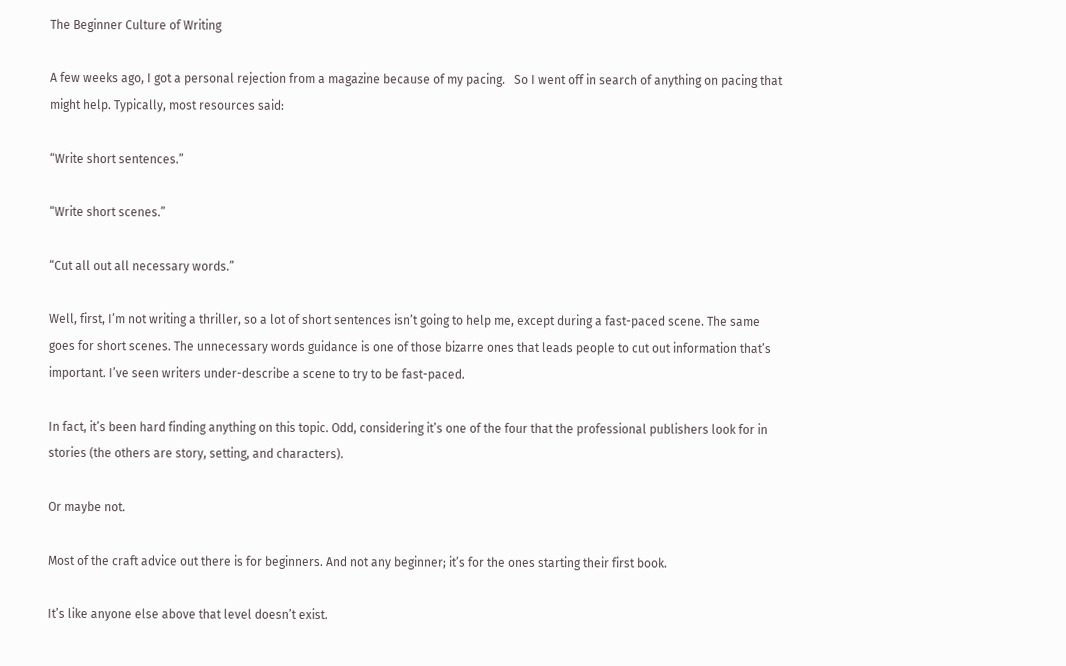The Beginner Culture of Writing

A few weeks ago, I got a personal rejection from a magazine because of my pacing.   So I went off in search of anything on pacing that might help. Typically, most resources said:

“Write short sentences.”

“Write short scenes.”

“Cut all out all necessary words.”

Well, first, I’m not writing a thriller, so a lot of short sentences isn’t going to help me, except during a fast-paced scene. The same goes for short scenes. The unnecessary words guidance is one of those bizarre ones that leads people to cut out information that’s important. I’ve seen writers under-describe a scene to try to be fast-paced.

In fact, it’s been hard finding anything on this topic. Odd, considering it’s one of the four that the professional publishers look for in stories (the others are story, setting, and characters).

Or maybe not.

Most of the craft advice out there is for beginners. And not any beginner; it’s for the ones starting their first book.

It’s like anyone else above that level doesn’t exist.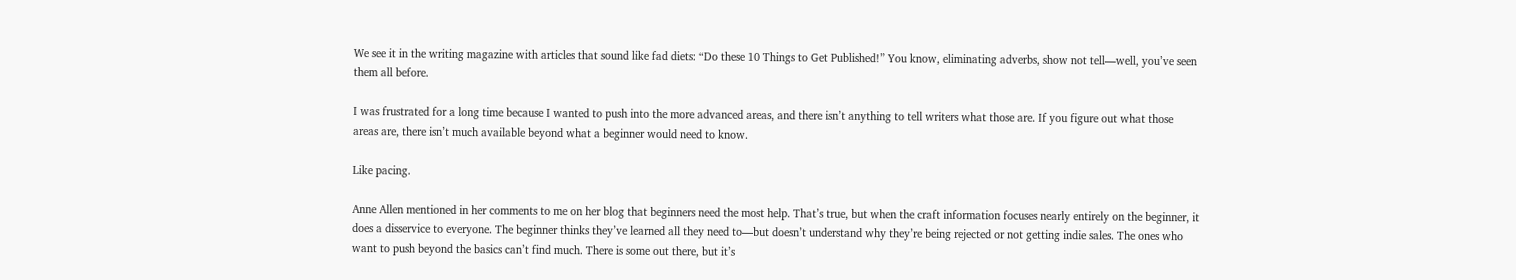We see it in the writing magazine with articles that sound like fad diets: “Do these 10 Things to Get Published!” You know, eliminating adverbs, show not tell—well, you’ve seen them all before.

I was frustrated for a long time because I wanted to push into the more advanced areas, and there isn’t anything to tell writers what those are. If you figure out what those areas are, there isn’t much available beyond what a beginner would need to know.

Like pacing.

Anne Allen mentioned in her comments to me on her blog that beginners need the most help. That’s true, but when the craft information focuses nearly entirely on the beginner, it does a disservice to everyone. The beginner thinks they’ve learned all they need to—but doesn’t understand why they’re being rejected or not getting indie sales. The ones who want to push beyond the basics can’t find much. There is some out there, but it’s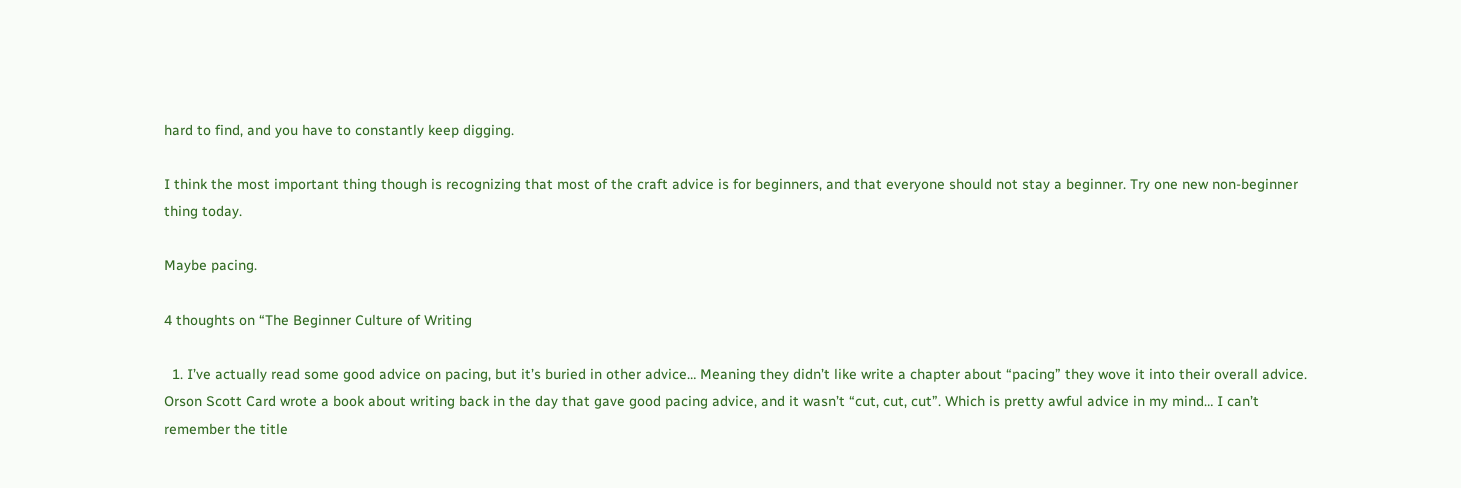hard to find, and you have to constantly keep digging.

I think the most important thing though is recognizing that most of the craft advice is for beginners, and that everyone should not stay a beginner. Try one new non-beginner thing today.

Maybe pacing.

4 thoughts on “The Beginner Culture of Writing

  1. I’ve actually read some good advice on pacing, but it’s buried in other advice… Meaning they didn’t like write a chapter about “pacing” they wove it into their overall advice. Orson Scott Card wrote a book about writing back in the day that gave good pacing advice, and it wasn’t “cut, cut, cut”. Which is pretty awful advice in my mind… I can’t remember the title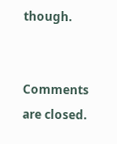though.


Comments are closed.